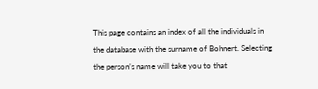This page contains an index of all the individuals in the database with the surname of Bohnert. Selecting the person’s name will take you to that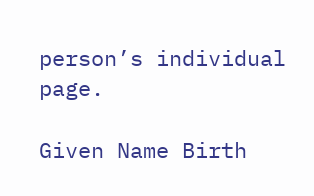person’s individual page.

Given Name Birth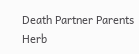Death Partner Parents
Herb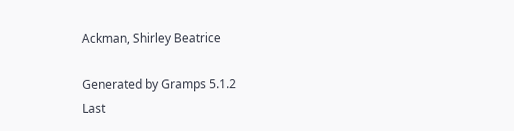Ackman, Shirley Beatrice

Generated by Gramps 5.1.2
Last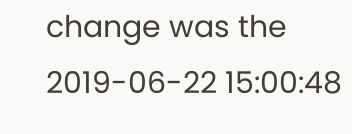change was the 2019-06-22 15:00:48